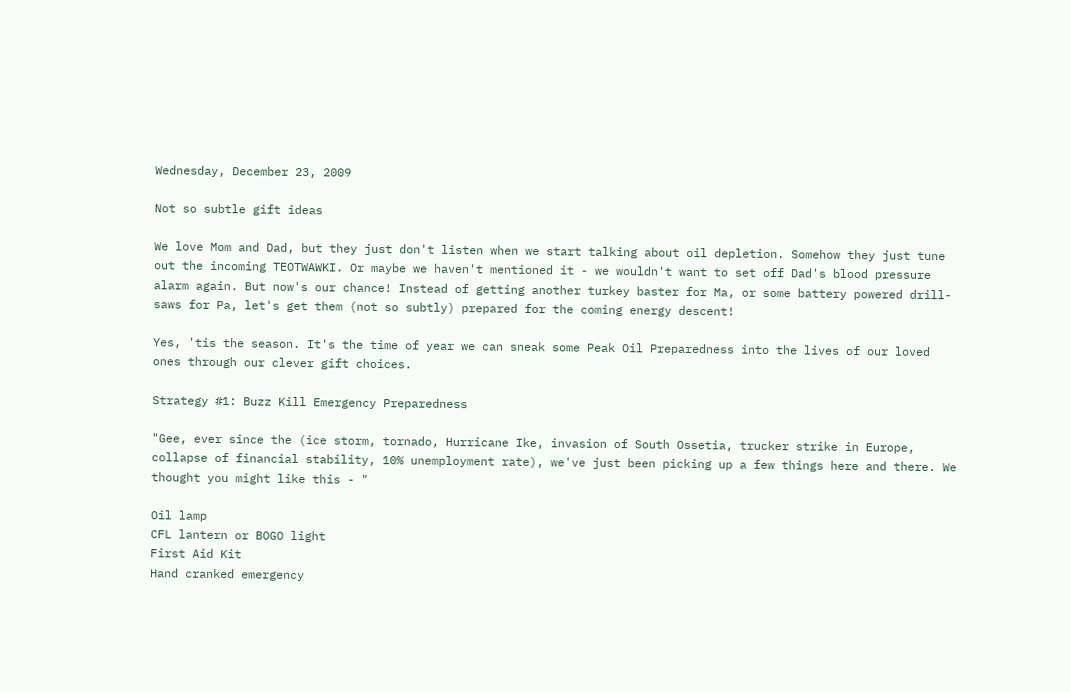Wednesday, December 23, 2009

Not so subtle gift ideas

We love Mom and Dad, but they just don't listen when we start talking about oil depletion. Somehow they just tune out the incoming TEOTWAWKI. Or maybe we haven't mentioned it - we wouldn't want to set off Dad's blood pressure alarm again. But now's our chance! Instead of getting another turkey baster for Ma, or some battery powered drill-saws for Pa, let's get them (not so subtly) prepared for the coming energy descent!

Yes, 'tis the season. It's the time of year we can sneak some Peak Oil Preparedness into the lives of our loved ones through our clever gift choices.

Strategy #1: Buzz Kill Emergency Preparedness

"Gee, ever since the (ice storm, tornado, Hurricane Ike, invasion of South Ossetia, trucker strike in Europe, collapse of financial stability, 10% unemployment rate), we've just been picking up a few things here and there. We thought you might like this - "

Oil lamp
CFL lantern or BOGO light
First Aid Kit
Hand cranked emergency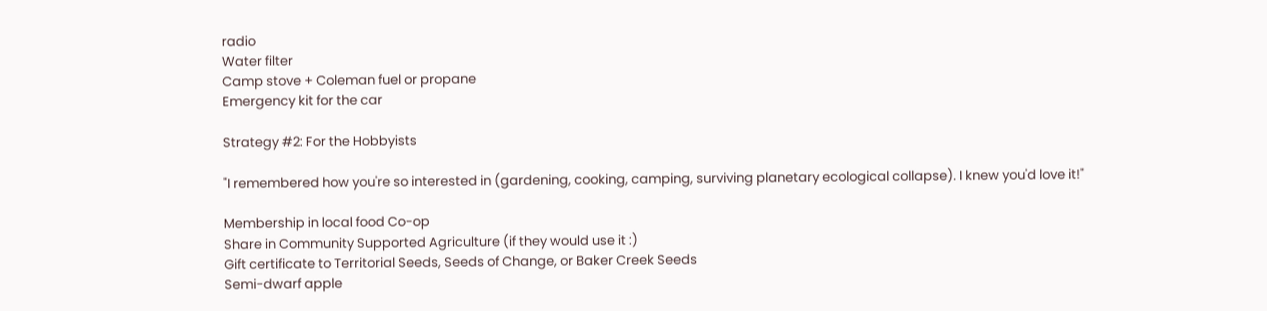radio
Water filter
Camp stove + Coleman fuel or propane
Emergency kit for the car

Strategy #2: For the Hobbyists

"I remembered how you're so interested in (gardening, cooking, camping, surviving planetary ecological collapse). I knew you'd love it!"

Membership in local food Co-op
Share in Community Supported Agriculture (if they would use it :)
Gift certificate to Territorial Seeds, Seeds of Change, or Baker Creek Seeds
Semi-dwarf apple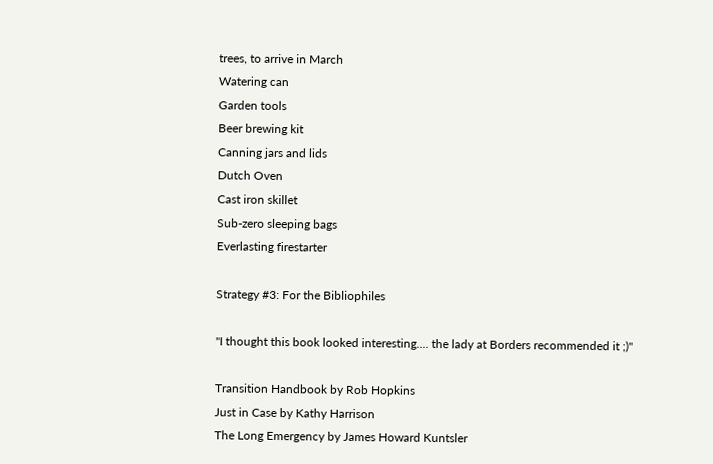trees, to arrive in March
Watering can
Garden tools
Beer brewing kit
Canning jars and lids
Dutch Oven
Cast iron skillet
Sub-zero sleeping bags
Everlasting firestarter

Strategy #3: For the Bibliophiles

"I thought this book looked interesting.... the lady at Borders recommended it ;)"

Transition Handbook by Rob Hopkins
Just in Case by Kathy Harrison
The Long Emergency by James Howard Kuntsler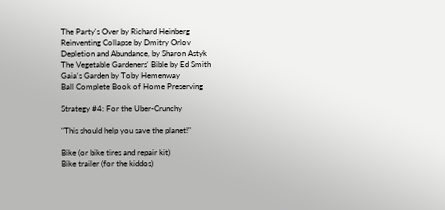The Party's Over by Richard Heinberg
Reinventing Collapse by Dmitry Orlov
Depletion and Abundance, by Sharon Astyk
The Vegetable Gardeners' Bible by Ed Smith
Gaia's Garden by Toby Hemenway
Ball Complete Book of Home Preserving

Strategy #4: For the Uber-Crunchy

"This should help you save the planet!"

Bike (or bike tires and repair kit)
Bike trailer (for the kiddos)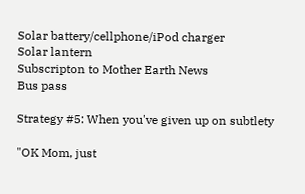Solar battery/cellphone/iPod charger
Solar lantern
Subscripton to Mother Earth News
Bus pass

Strategy #5: When you've given up on subtlety

"OK Mom, just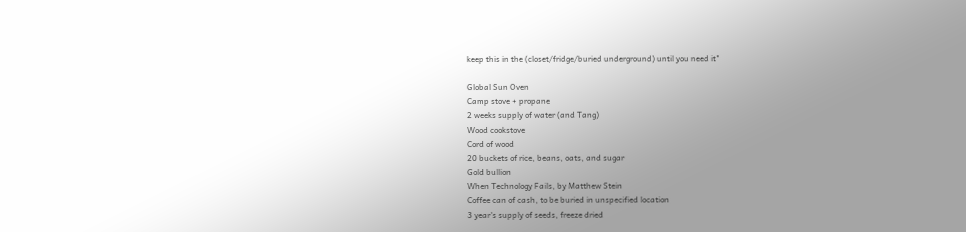keep this in the (closet/fridge/buried underground) until you need it"

Global Sun Oven
Camp stove + propane
2 weeks supply of water (and Tang)
Wood cookstove
Cord of wood
20 buckets of rice, beans, oats, and sugar
Gold bullion
When Technology Fails, by Matthew Stein
Coffee can of cash, to be buried in unspecified location
3 year's supply of seeds, freeze dried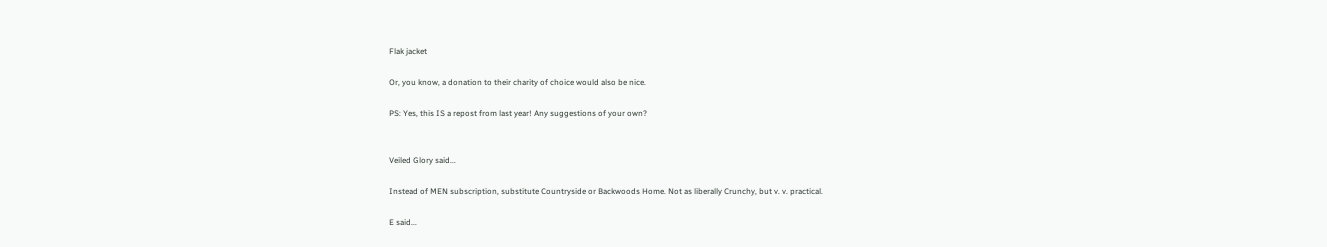Flak jacket

Or, you know, a donation to their charity of choice would also be nice.

PS: Yes, this IS a repost from last year! Any suggestions of your own?


Veiled Glory said...

Instead of MEN subscription, substitute Countryside or Backwoods Home. Not as liberally Crunchy, but v. v. practical.

E said...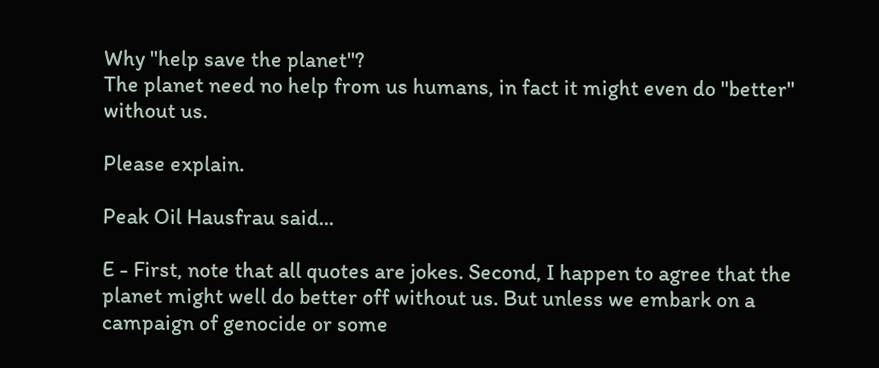Why "help save the planet"?
The planet need no help from us humans, in fact it might even do "better" without us.

Please explain.

Peak Oil Hausfrau said...

E - First, note that all quotes are jokes. Second, I happen to agree that the planet might well do better off without us. But unless we embark on a campaign of genocide or some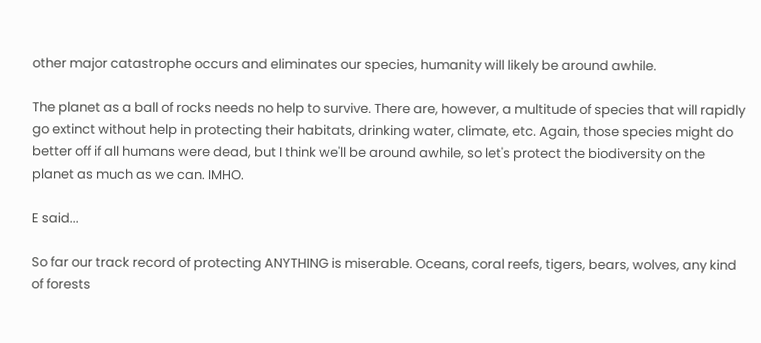other major catastrophe occurs and eliminates our species, humanity will likely be around awhile.

The planet as a ball of rocks needs no help to survive. There are, however, a multitude of species that will rapidly go extinct without help in protecting their habitats, drinking water, climate, etc. Again, those species might do better off if all humans were dead, but I think we'll be around awhile, so let's protect the biodiversity on the planet as much as we can. IMHO.

E said...

So far our track record of protecting ANYTHING is miserable. Oceans, coral reefs, tigers, bears, wolves, any kind of forests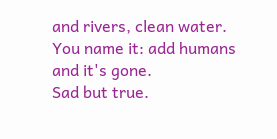and rivers, clean water. You name it: add humans and it's gone.
Sad but true.